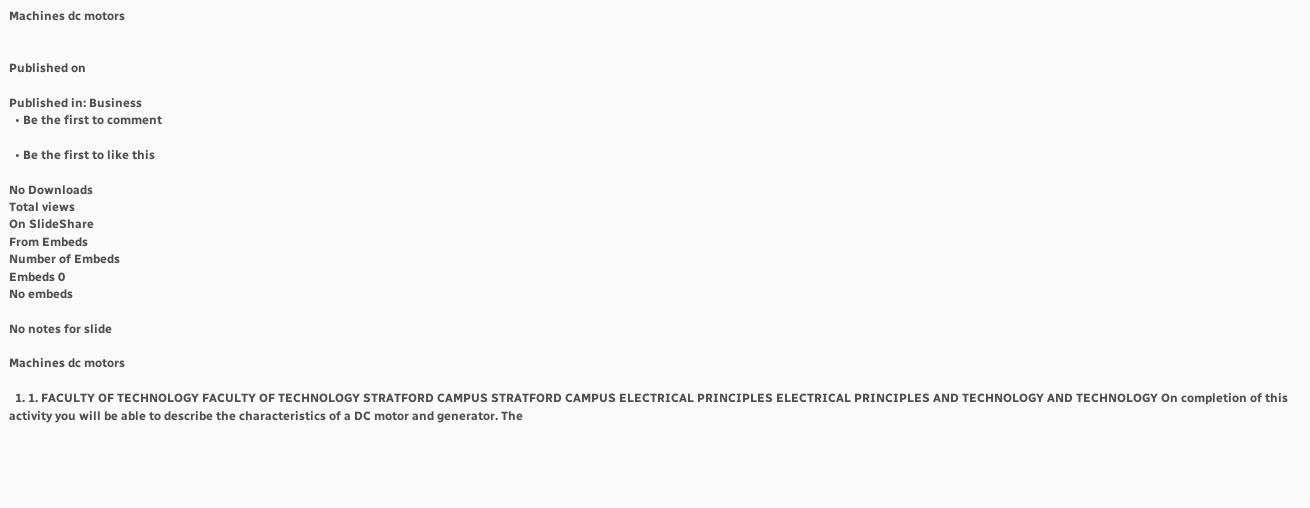Machines dc motors


Published on

Published in: Business
  • Be the first to comment

  • Be the first to like this

No Downloads
Total views
On SlideShare
From Embeds
Number of Embeds
Embeds 0
No embeds

No notes for slide

Machines dc motors

  1. 1. FACULTY OF TECHNOLOGY FACULTY OF TECHNOLOGY STRATFORD CAMPUS STRATFORD CAMPUS ELECTRICAL PRINCIPLES ELECTRICAL PRINCIPLES AND TECHNOLOGY AND TECHNOLOGY On completion of this activity you will be able to describe the characteristics of a DC motor and generator. The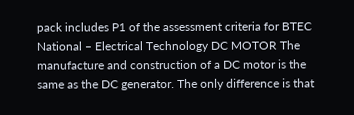pack includes P1 of the assessment criteria for BTEC National – Electrical Technology DC MOTOR The manufacture and construction of a DC motor is the same as the DC generator. The only difference is that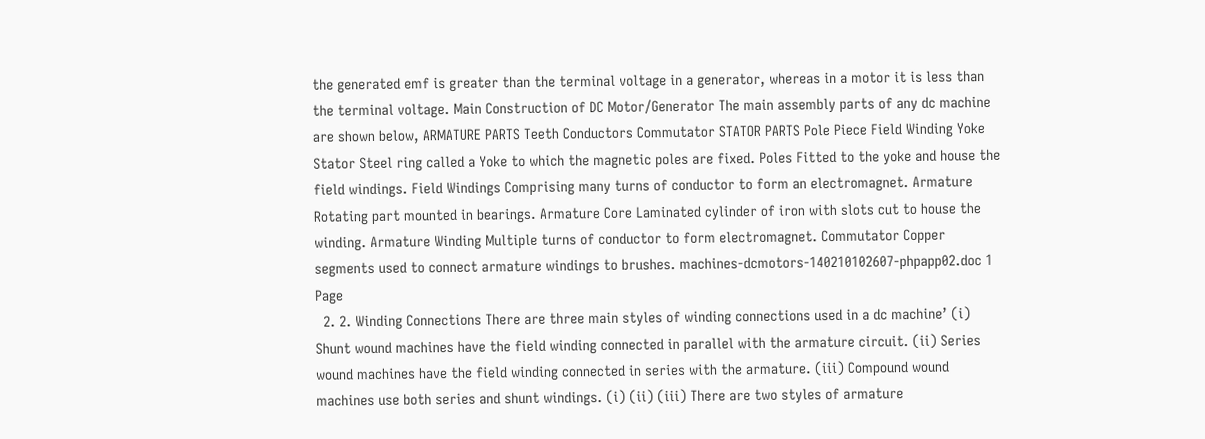the generated emf is greater than the terminal voltage in a generator, whereas in a motor it is less than the terminal voltage. Main Construction of DC Motor/Generator The main assembly parts of any dc machine are shown below, ARMATURE PARTS Teeth Conductors Commutator STATOR PARTS Pole Piece Field Winding Yoke Stator Steel ring called a Yoke to which the magnetic poles are fixed. Poles Fitted to the yoke and house the field windings. Field Windings Comprising many turns of conductor to form an electromagnet. Armature Rotating part mounted in bearings. Armature Core Laminated cylinder of iron with slots cut to house the winding. Armature Winding Multiple turns of conductor to form electromagnet. Commutator Copper segments used to connect armature windings to brushes. machines-dcmotors-140210102607-phpapp02.doc 1 Page
  2. 2. Winding Connections There are three main styles of winding connections used in a dc machine’ (i) Shunt wound machines have the field winding connected in parallel with the armature circuit. (ii) Series wound machines have the field winding connected in series with the armature. (iii) Compound wound machines use both series and shunt windings. (i) (ii) (iii) There are two styles of armature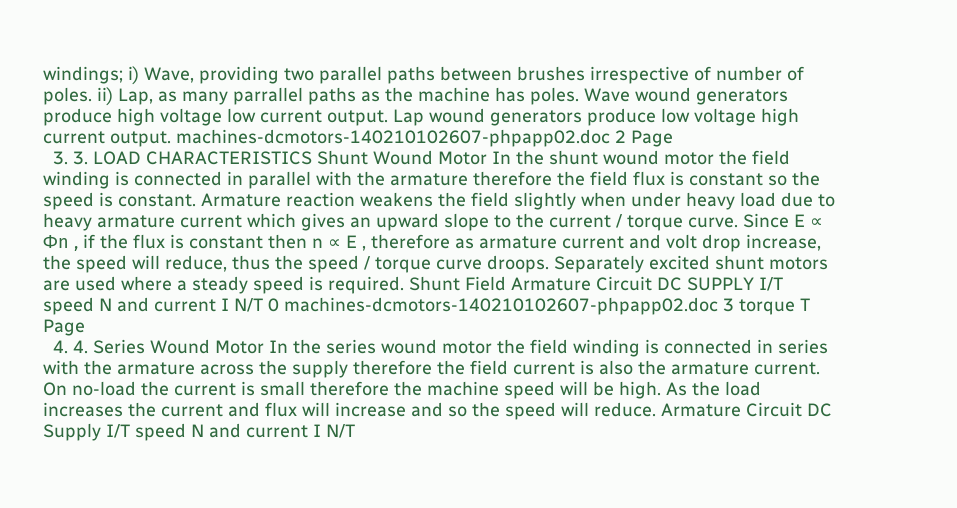windings; i) Wave, providing two parallel paths between brushes irrespective of number of poles. ii) Lap, as many parrallel paths as the machine has poles. Wave wound generators produce high voltage low current output. Lap wound generators produce low voltage high current output. machines-dcmotors-140210102607-phpapp02.doc 2 Page
  3. 3. LOAD CHARACTERISTICS Shunt Wound Motor In the shunt wound motor the field winding is connected in parallel with the armature therefore the field flux is constant so the speed is constant. Armature reaction weakens the field slightly when under heavy load due to heavy armature current which gives an upward slope to the current / torque curve. Since E ∝ Φn , if the flux is constant then n ∝ E , therefore as armature current and volt drop increase, the speed will reduce, thus the speed / torque curve droops. Separately excited shunt motors are used where a steady speed is required. Shunt Field Armature Circuit DC SUPPLY I/T speed N and current I N/T 0 machines-dcmotors-140210102607-phpapp02.doc 3 torque T Page
  4. 4. Series Wound Motor In the series wound motor the field winding is connected in series with the armature across the supply therefore the field current is also the armature current. On no-load the current is small therefore the machine speed will be high. As the load increases the current and flux will increase and so the speed will reduce. Armature Circuit DC Supply I/T speed N and current I N/T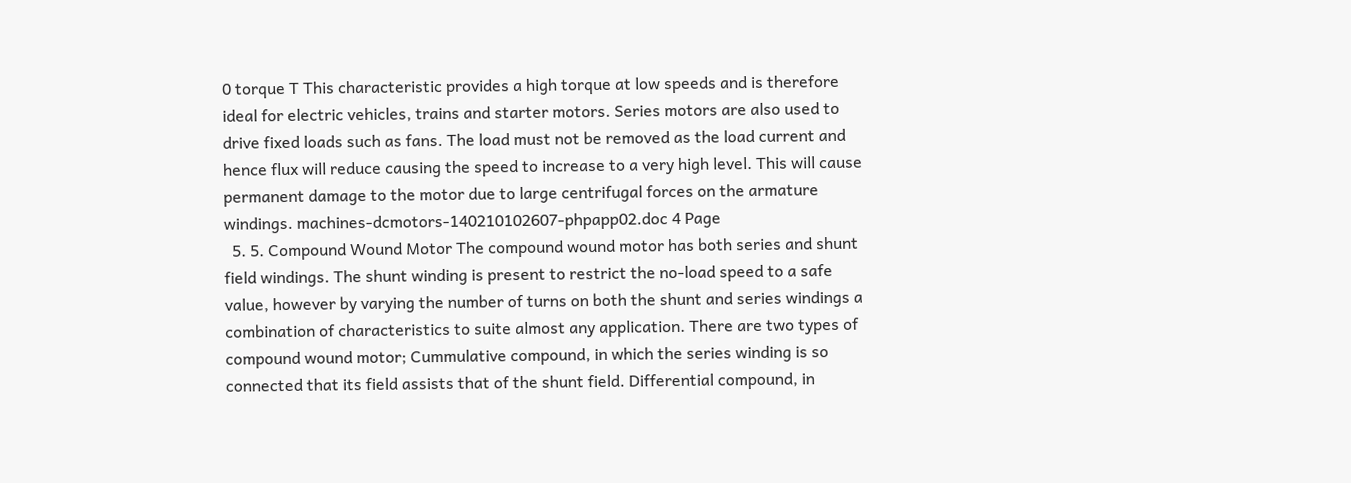0 torque T This characteristic provides a high torque at low speeds and is therefore ideal for electric vehicles, trains and starter motors. Series motors are also used to drive fixed loads such as fans. The load must not be removed as the load current and hence flux will reduce causing the speed to increase to a very high level. This will cause permanent damage to the motor due to large centrifugal forces on the armature windings. machines-dcmotors-140210102607-phpapp02.doc 4 Page
  5. 5. Compound Wound Motor The compound wound motor has both series and shunt field windings. The shunt winding is present to restrict the no-load speed to a safe value, however by varying the number of turns on both the shunt and series windings a combination of characteristics to suite almost any application. There are two types of compound wound motor; Cummulative compound, in which the series winding is so connected that its field assists that of the shunt field. Differential compound, in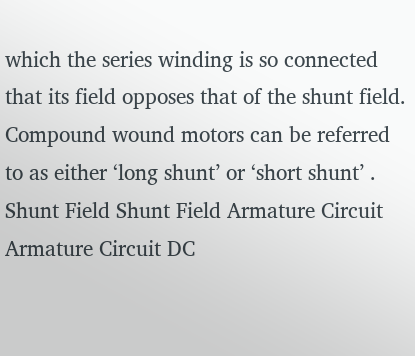which the series winding is so connected that its field opposes that of the shunt field. Compound wound motors can be referred to as either ‘long shunt’ or ‘short shunt’ . Shunt Field Shunt Field Armature Circuit Armature Circuit DC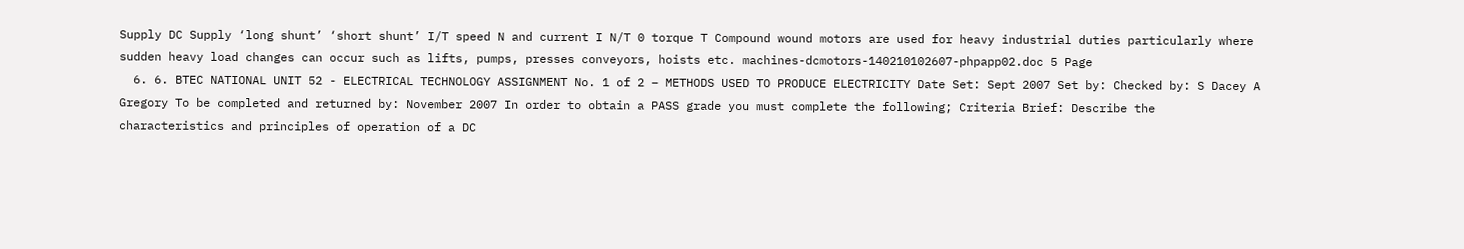Supply DC Supply ‘long shunt’ ‘short shunt’ I/T speed N and current I N/T 0 torque T Compound wound motors are used for heavy industrial duties particularly where sudden heavy load changes can occur such as lifts, pumps, presses conveyors, hoists etc. machines-dcmotors-140210102607-phpapp02.doc 5 Page
  6. 6. BTEC NATIONAL UNIT 52 - ELECTRICAL TECHNOLOGY ASSIGNMENT No. 1 of 2 – METHODS USED TO PRODUCE ELECTRICITY Date Set: Sept 2007 Set by: Checked by: S Dacey A Gregory To be completed and returned by: November 2007 In order to obtain a PASS grade you must complete the following; Criteria Brief: Describe the characteristics and principles of operation of a DC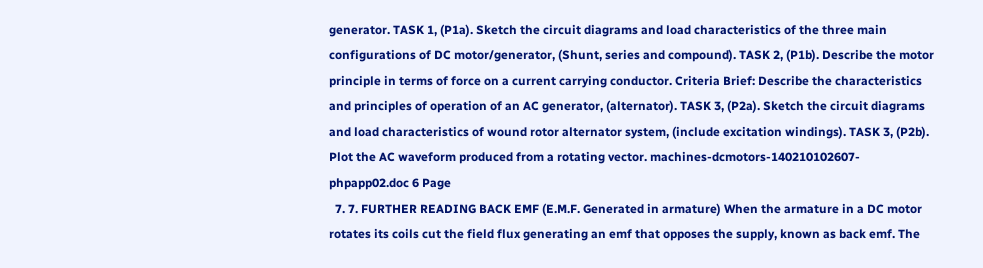generator. TASK 1, (P1a). Sketch the circuit diagrams and load characteristics of the three main configurations of DC motor/generator, (Shunt, series and compound). TASK 2, (P1b). Describe the motor principle in terms of force on a current carrying conductor. Criteria Brief: Describe the characteristics and principles of operation of an AC generator, (alternator). TASK 3, (P2a). Sketch the circuit diagrams and load characteristics of wound rotor alternator system, (include excitation windings). TASK 3, (P2b). Plot the AC waveform produced from a rotating vector. machines-dcmotors-140210102607-phpapp02.doc 6 Page
  7. 7. FURTHER READING BACK EMF (E.M.F. Generated in armature) When the armature in a DC motor rotates its coils cut the field flux generating an emf that opposes the supply, known as back emf. The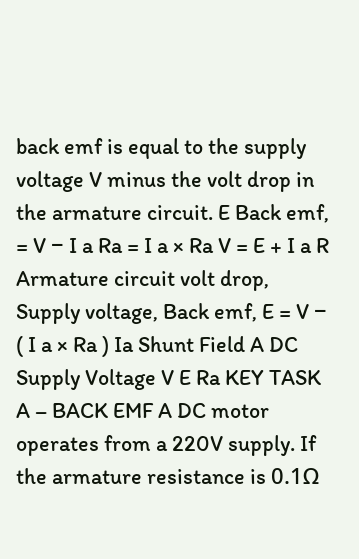back emf is equal to the supply voltage V minus the volt drop in the armature circuit. E Back emf, = V − I a Ra = I a × Ra V = E + I a R Armature circuit volt drop, Supply voltage, Back emf, E = V − ( I a × Ra ) Ia Shunt Field A DC Supply Voltage V E Ra KEY TASK A – BACK EMF A DC motor operates from a 220V supply. If the armature resistance is 0.1Ω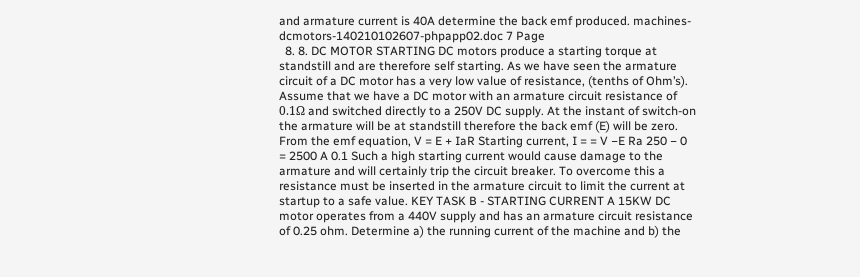and armature current is 40A determine the back emf produced. machines-dcmotors-140210102607-phpapp02.doc 7 Page
  8. 8. DC MOTOR STARTING DC motors produce a starting torque at standstill and are therefore self starting. As we have seen the armature circuit of a DC motor has a very low value of resistance, (tenths of Ohm’s). Assume that we have a DC motor with an armature circuit resistance of 0.1Ω and switched directly to a 250V DC supply. At the instant of switch-on the armature will be at standstill therefore the back emf (E) will be zero. From the emf equation, V = E + IaR Starting current, I = = V −E Ra 250 − 0 = 2500 A 0.1 Such a high starting current would cause damage to the armature and will certainly trip the circuit breaker. To overcome this a resistance must be inserted in the armature circuit to limit the current at startup to a safe value. KEY TASK B - STARTING CURRENT A 15KW DC motor operates from a 440V supply and has an armature circuit resistance of 0.25 ohm. Determine a) the running current of the machine and b) the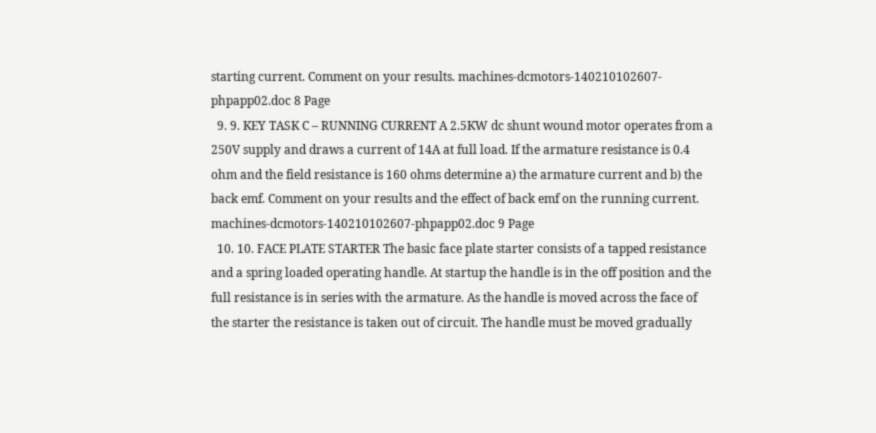starting current. Comment on your results. machines-dcmotors-140210102607-phpapp02.doc 8 Page
  9. 9. KEY TASK C – RUNNING CURRENT A 2.5KW dc shunt wound motor operates from a 250V supply and draws a current of 14A at full load. If the armature resistance is 0.4 ohm and the field resistance is 160 ohms determine a) the armature current and b) the back emf. Comment on your results and the effect of back emf on the running current. machines-dcmotors-140210102607-phpapp02.doc 9 Page
  10. 10. FACE PLATE STARTER The basic face plate starter consists of a tapped resistance and a spring loaded operating handle. At startup the handle is in the off position and the full resistance is in series with the armature. As the handle is moved across the face of the starter the resistance is taken out of circuit. The handle must be moved gradually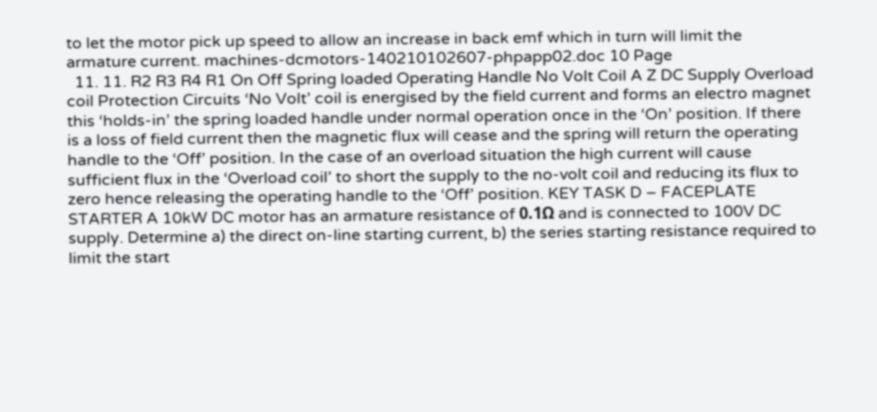to let the motor pick up speed to allow an increase in back emf which in turn will limit the armature current. machines-dcmotors-140210102607-phpapp02.doc 10 Page
  11. 11. R2 R3 R4 R1 On Off Spring loaded Operating Handle No Volt Coil A Z DC Supply Overload coil Protection Circuits ‘No Volt’ coil is energised by the field current and forms an electro magnet this ‘holds-in’ the spring loaded handle under normal operation once in the ‘On’ position. If there is a loss of field current then the magnetic flux will cease and the spring will return the operating handle to the ‘Off’ position. In the case of an overload situation the high current will cause sufficient flux in the ‘Overload coil’ to short the supply to the no-volt coil and reducing its flux to zero hence releasing the operating handle to the ‘Off’ position. KEY TASK D – FACEPLATE STARTER A 10kW DC motor has an armature resistance of 0.1Ω and is connected to 100V DC supply. Determine a) the direct on-line starting current, b) the series starting resistance required to limit the start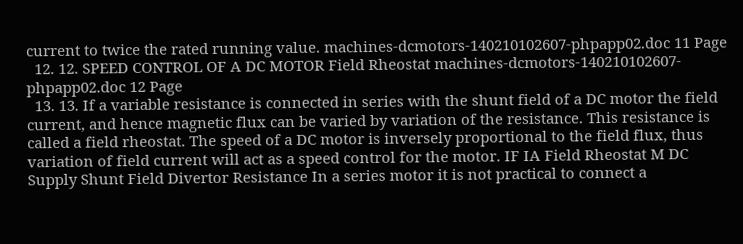current to twice the rated running value. machines-dcmotors-140210102607-phpapp02.doc 11 Page
  12. 12. SPEED CONTROL OF A DC MOTOR Field Rheostat machines-dcmotors-140210102607-phpapp02.doc 12 Page
  13. 13. If a variable resistance is connected in series with the shunt field of a DC motor the field current, and hence magnetic flux can be varied by variation of the resistance. This resistance is called a field rheostat. The speed of a DC motor is inversely proportional to the field flux, thus variation of field current will act as a speed control for the motor. IF IA Field Rheostat M DC Supply Shunt Field Divertor Resistance In a series motor it is not practical to connect a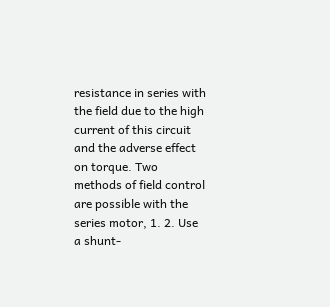resistance in series with the field due to the high current of this circuit and the adverse effect on torque. Two methods of field control are possible with the series motor, 1. 2. Use a shunt-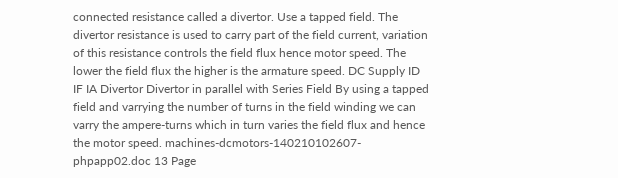connected resistance called a divertor. Use a tapped field. The divertor resistance is used to carry part of the field current, variation of this resistance controls the field flux hence motor speed. The lower the field flux the higher is the armature speed. DC Supply ID IF IA Divertor Divertor in parallel with Series Field By using a tapped field and varrying the number of turns in the field winding we can varry the ampere-turns which in turn varies the field flux and hence the motor speed. machines-dcmotors-140210102607-phpapp02.doc 13 Page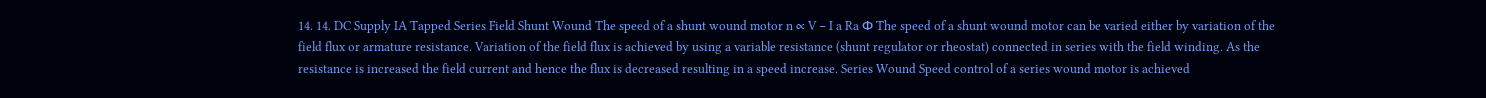14. 14. DC Supply IA Tapped Series Field Shunt Wound The speed of a shunt wound motor n ∝ V − I a Ra Φ The speed of a shunt wound motor can be varied either by variation of the field flux or armature resistance. Variation of the field flux is achieved by using a variable resistance (shunt regulator or rheostat) connected in series with the field winding. As the resistance is increased the field current and hence the flux is decreased resulting in a speed increase. Series Wound Speed control of a series wound motor is achieved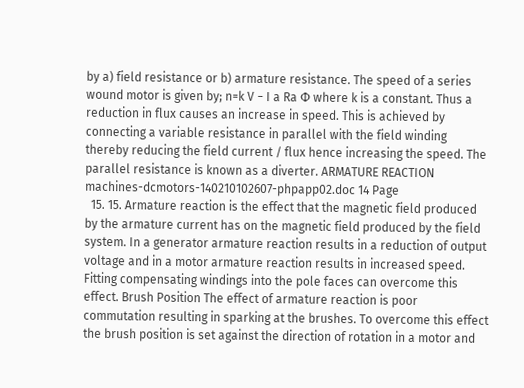by a) field resistance or b) armature resistance. The speed of a series wound motor is given by; n=k V − I a Ra Φ where k is a constant. Thus a reduction in flux causes an increase in speed. This is achieved by connecting a variable resistance in parallel with the field winding thereby reducing the field current / flux hence increasing the speed. The parallel resistance is known as a diverter. ARMATURE REACTION machines-dcmotors-140210102607-phpapp02.doc 14 Page
  15. 15. Armature reaction is the effect that the magnetic field produced by the armature current has on the magnetic field produced by the field system. In a generator armature reaction results in a reduction of output voltage and in a motor armature reaction results in increased speed. Fitting compensating windings into the pole faces can overcome this effect. Brush Position The effect of armature reaction is poor commutation resulting in sparking at the brushes. To overcome this effect the brush position is set against the direction of rotation in a motor and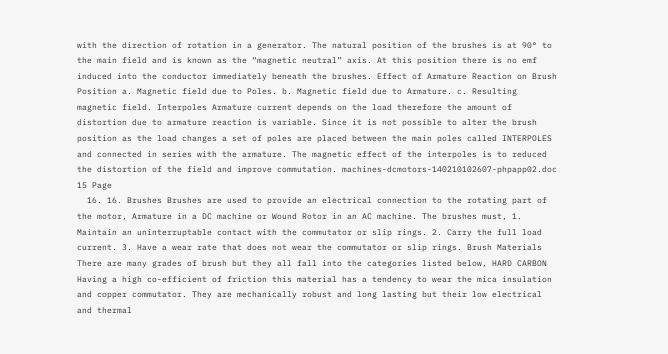with the direction of rotation in a generator. The natural position of the brushes is at 90° to the main field and is known as the “magnetic neutral” axis. At this position there is no emf induced into the conductor immediately beneath the brushes. Effect of Armature Reaction on Brush Position a. Magnetic field due to Poles. b. Magnetic field due to Armature. c. Resulting magnetic field. Interpoles Armature current depends on the load therefore the amount of distortion due to armature reaction is variable. Since it is not possible to alter the brush position as the load changes a set of poles are placed between the main poles called INTERPOLES and connected in series with the armature. The magnetic effect of the interpoles is to reduced the distortion of the field and improve commutation. machines-dcmotors-140210102607-phpapp02.doc 15 Page
  16. 16. Brushes Brushes are used to provide an electrical connection to the rotating part of the motor, Armature in a DC machine or Wound Rotor in an AC machine. The brushes must, 1. Maintain an uninterruptable contact with the commutator or slip rings. 2. Carry the full load current. 3. Have a wear rate that does not wear the commutator or slip rings. Brush Materials There are many grades of brush but they all fall into the categories listed below, HARD CARBON Having a high co-efficient of friction this material has a tendency to wear the mica insulation and copper commutator. They are mechanically robust and long lasting but their low electrical and thermal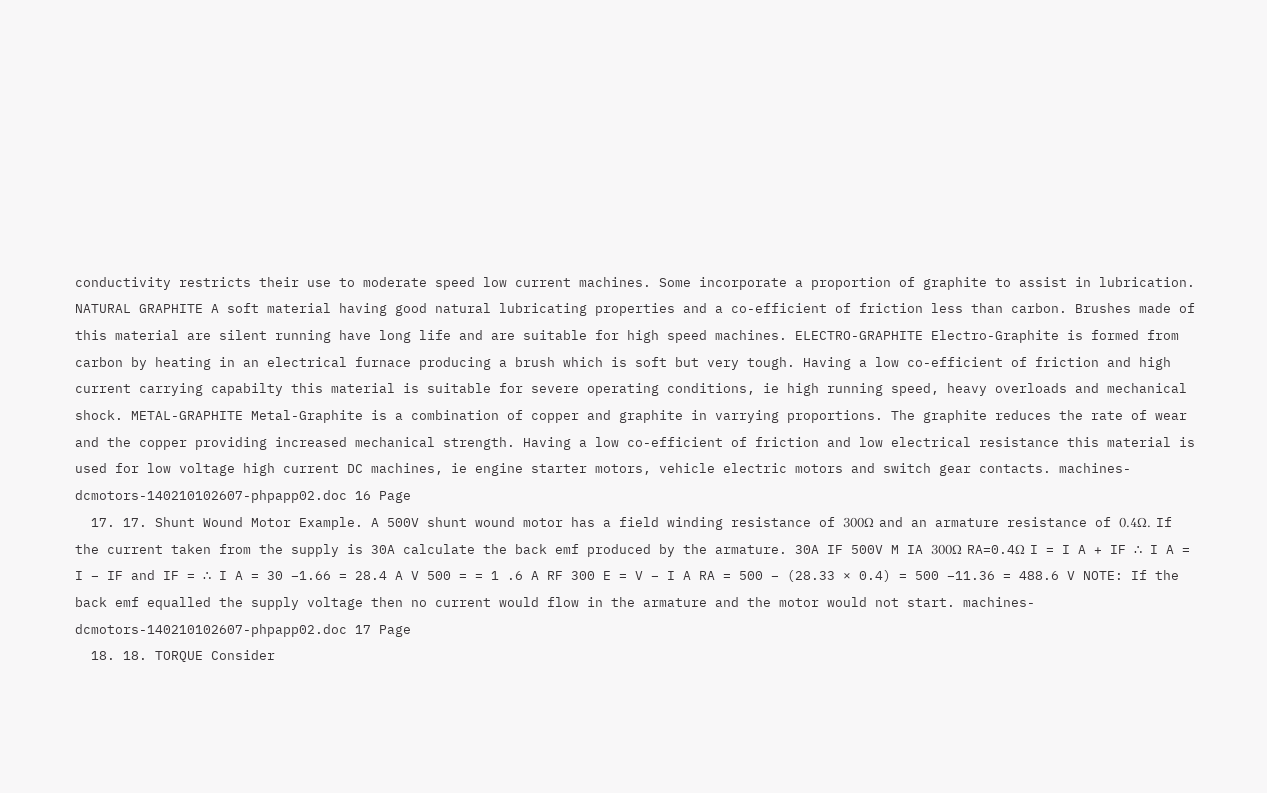conductivity restricts their use to moderate speed low current machines. Some incorporate a proportion of graphite to assist in lubrication. NATURAL GRAPHITE A soft material having good natural lubricating properties and a co-efficient of friction less than carbon. Brushes made of this material are silent running have long life and are suitable for high speed machines. ELECTRO-GRAPHITE Electro-Graphite is formed from carbon by heating in an electrical furnace producing a brush which is soft but very tough. Having a low co-efficient of friction and high current carrying capabilty this material is suitable for severe operating conditions, ie high running speed, heavy overloads and mechanical shock. METAL-GRAPHITE Metal-Graphite is a combination of copper and graphite in varrying proportions. The graphite reduces the rate of wear and the copper providing increased mechanical strength. Having a low co-efficient of friction and low electrical resistance this material is used for low voltage high current DC machines, ie engine starter motors, vehicle electric motors and switch gear contacts. machines-dcmotors-140210102607-phpapp02.doc 16 Page
  17. 17. Shunt Wound Motor Example. A 500V shunt wound motor has a field winding resistance of 300Ω and an armature resistance of 0.4Ω. If the current taken from the supply is 30A calculate the back emf produced by the armature. 30A IF 500V M IA 300Ω RA=0.4Ω I = I A + IF ∴ I A = I − IF and IF = ∴ I A = 30 −1.66 = 28.4 A V 500 = = 1 .6 A RF 300 E = V − I A RA = 500 − (28.33 × 0.4) = 500 −11.36 = 488.6 V NOTE: If the back emf equalled the supply voltage then no current would flow in the armature and the motor would not start. machines-dcmotors-140210102607-phpapp02.doc 17 Page
  18. 18. TORQUE Consider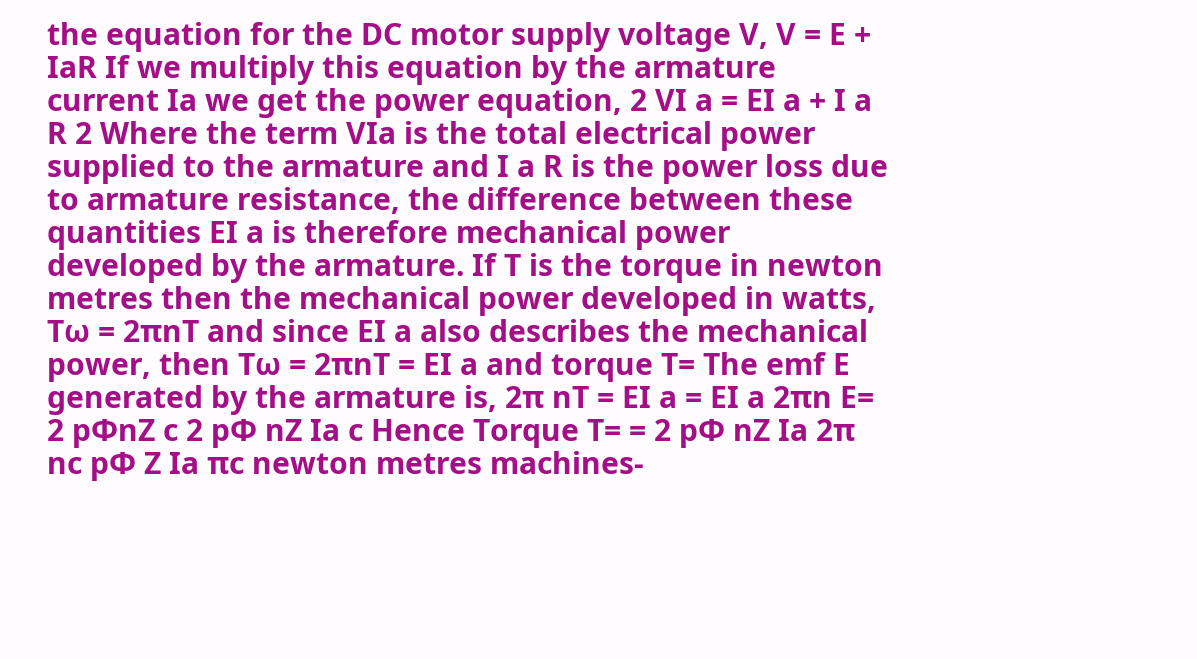the equation for the DC motor supply voltage V, V = E + IaR If we multiply this equation by the armature current Ia we get the power equation, 2 VI a = EI a + I a R 2 Where the term VIa is the total electrical power supplied to the armature and I a R is the power loss due to armature resistance, the difference between these quantities EI a is therefore mechanical power developed by the armature. If T is the torque in newton metres then the mechanical power developed in watts, Tω = 2πnT and since EI a also describes the mechanical power, then Tω = 2πnT = EI a and torque T= The emf E generated by the armature is, 2π nT = EI a = EI a 2πn E= 2 pΦnZ c 2 pΦ nZ Ia c Hence Torque T= = 2 pΦ nZ Ia 2π nc pΦ Z Ia πc newton metres machines-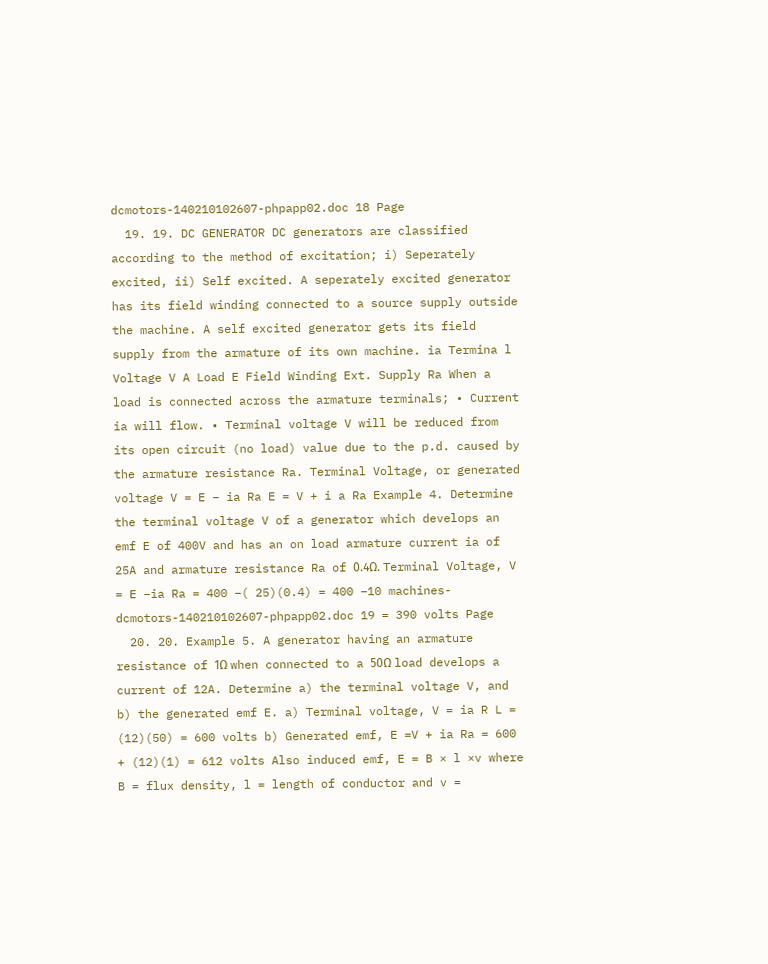dcmotors-140210102607-phpapp02.doc 18 Page
  19. 19. DC GENERATOR DC generators are classified according to the method of excitation; i) Seperately excited, ii) Self excited. A seperately excited generator has its field winding connected to a source supply outside the machine. A self excited generator gets its field supply from the armature of its own machine. ia Termina l Voltage V A Load E Field Winding Ext. Supply Ra When a load is connected across the armature terminals; • Current ia will flow. • Terminal voltage V will be reduced from its open circuit (no load) value due to the p.d. caused by the armature resistance Ra. Terminal Voltage, or generated voltage V = E − ia Ra E = V + i a Ra Example 4. Determine the terminal voltage V of a generator which develops an emf E of 400V and has an on load armature current ia of 25A and armature resistance Ra of 0.4Ω. Terminal Voltage, V = E −ia Ra = 400 −( 25)(0.4) = 400 −10 machines-dcmotors-140210102607-phpapp02.doc 19 = 390 volts Page
  20. 20. Example 5. A generator having an armature resistance of 1Ω when connected to a 50Ω load develops a current of 12A. Determine a) the terminal voltage V, and b) the generated emf E. a) Terminal voltage, V = ia R L = (12)(50) = 600 volts b) Generated emf, E =V + ia Ra = 600 + (12)(1) = 612 volts Also induced emf, E = B × l ×v where B = flux density, l = length of conductor and v =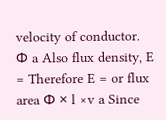velocity of conductor. Φ a Also flux density, E = Therefore E = or flux area Φ × l ×v a Since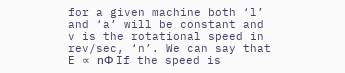for a given machine both ‘l’ and ‘a’ will be constant and v is the rotational speed in rev/sec, ‘n’. We can say that E ∝ nΦ If the speed is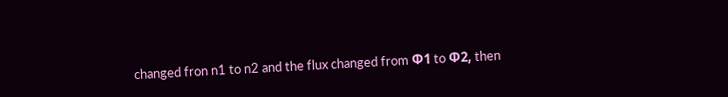changed fron n1 to n2 and the flux changed from Ф1 to Ф2, then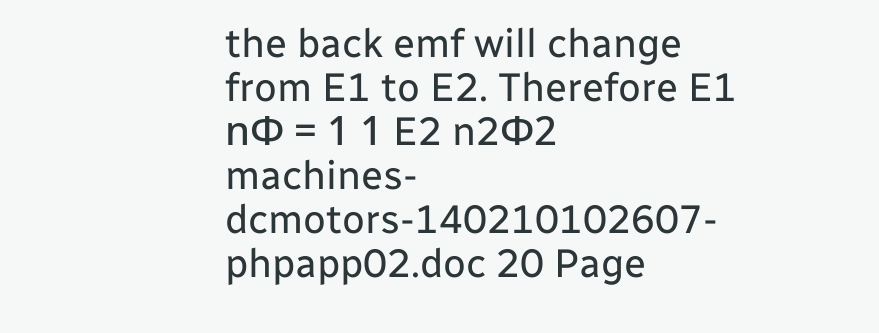the back emf will change from E1 to E2. Therefore E1 nΦ = 1 1 E2 n2Φ2 machines-dcmotors-140210102607-phpapp02.doc 20 Page